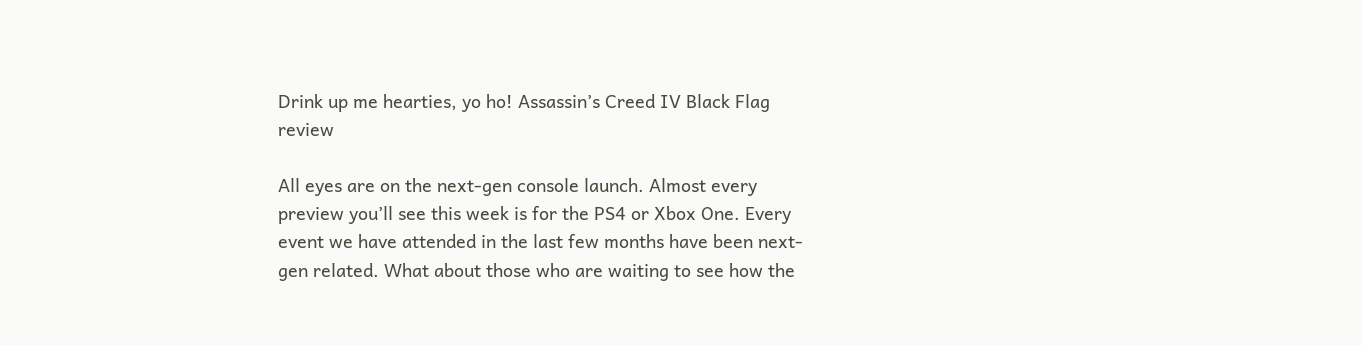Drink up me hearties, yo ho! Assassin’s Creed IV Black Flag review

All eyes are on the next-gen console launch. Almost every preview you’ll see this week is for the PS4 or Xbox One. Every event we have attended in the last few months have been next-gen related. What about those who are waiting to see how the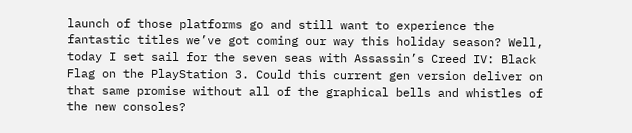launch of those platforms go and still want to experience the fantastic titles we’ve got coming our way this holiday season? Well, today I set sail for the seven seas with Assassin’s Creed IV: Black Flag on the PlayStation 3. Could this current gen version deliver on that same promise without all of the graphical bells and whistles of the new consoles?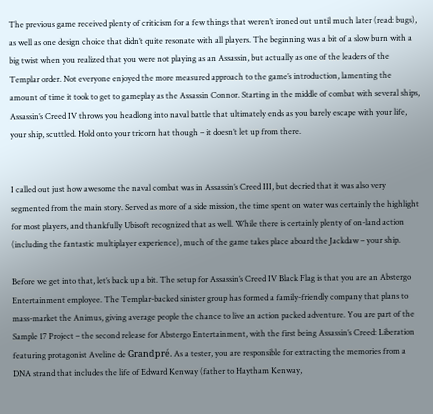The previous game received plenty of criticism for a few things that weren’t ironed out until much later (read: bugs), as well as one design choice that didn’t quite resonate with all players. The beginning was a bit of a slow burn with a big twist when you realized that you were not playing as an Assassin, but actually as one of the leaders of the Templar order. Not everyone enjoyed the more measured approach to the game’s introduction, lamenting the amount of time it took to get to gameplay as the Assassin Connor. Starting in the middle of combat with several ships, Assassin’s Creed IV throws you headlong into naval battle that ultimately ends as you barely escape with your life, your ship, scuttled. Hold onto your tricorn hat though – it doesn’t let up from there.


I called out just how awesome the naval combat was in Assassin’s Creed III, but decried that it was also very segmented from the main story. Served as more of a side mission, the time spent on water was certainly the highlight for most players, and thankfully Ubisoft recognized that as well. While there is certainly plenty of on-land action (including the fantastic multiplayer experience), much of the game takes place aboard the Jackdaw – your ship.

Before we get into that, let’s back up a bit. The setup for Assassin’s Creed IV Black Flag is that you are an Abstergo Entertainment employee. The Templar-backed sinister group has formed a family-friendly company that plans to mass-market the Animus, giving average people the chance to live an action packed adventure. You are part of the Sample 17 Project – the second release for Abstergo Entertainment, with the first being Assassin’s Creed: Liberation featuring protagonist Aveline de Grandpré. As a tester, you are responsible for extracting the memories from a DNA strand that includes the life of Edward Kenway (father to Haytham Kenway,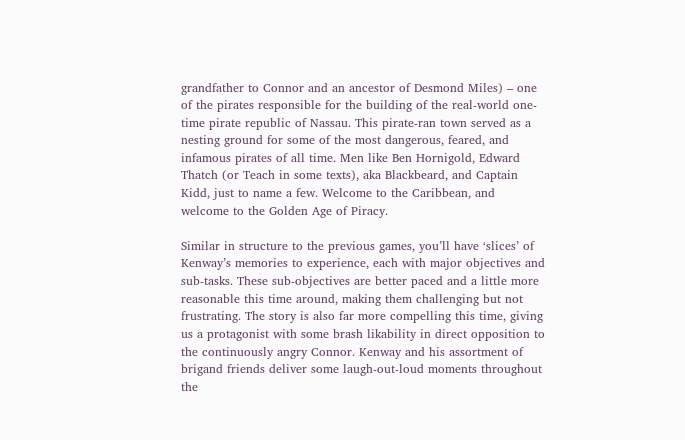grandfather to Connor and an ancestor of Desmond Miles) – one of the pirates responsible for the building of the real-world one-time pirate republic of Nassau. This pirate-ran town served as a nesting ground for some of the most dangerous, feared, and infamous pirates of all time. Men like Ben Hornigold, Edward Thatch (or Teach in some texts), aka Blackbeard, and Captain Kidd, just to name a few. Welcome to the Caribbean, and welcome to the Golden Age of Piracy.

Similar in structure to the previous games, you’ll have ‘slices’ of Kenway’s memories to experience, each with major objectives and sub-tasks. These sub-objectives are better paced and a little more reasonable this time around, making them challenging but not frustrating. The story is also far more compelling this time, giving us a protagonist with some brash likability in direct opposition to the continuously angry Connor. Kenway and his assortment of brigand friends deliver some laugh-out-loud moments throughout the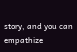story, and you can empathize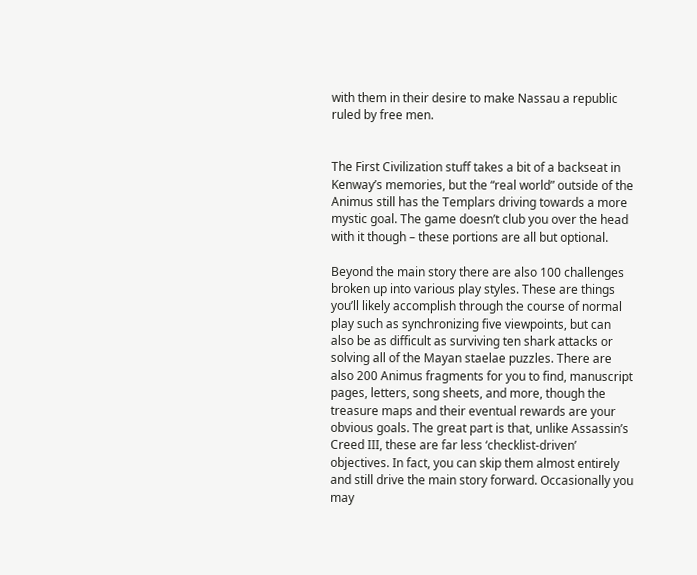with them in their desire to make Nassau a republic ruled by free men.


The First Civilization stuff takes a bit of a backseat in Kenway’s memories, but the “real world” outside of the Animus still has the Templars driving towards a more mystic goal. The game doesn’t club you over the head with it though – these portions are all but optional.

Beyond the main story there are also 100 challenges broken up into various play styles. These are things you’ll likely accomplish through the course of normal play such as synchronizing five viewpoints, but can also be as difficult as surviving ten shark attacks or solving all of the Mayan staelae puzzles. There are also 200 Animus fragments for you to find, manuscript pages, letters, song sheets, and more, though the treasure maps and their eventual rewards are your obvious goals. The great part is that, unlike Assassin’s Creed III, these are far less ‘checklist-driven’ objectives. In fact, you can skip them almost entirely and still drive the main story forward. Occasionally you may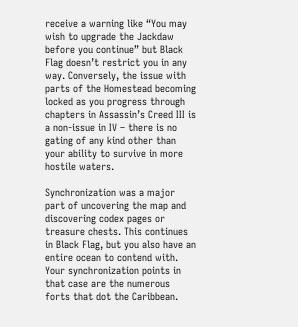receive a warning like “You may wish to upgrade the Jackdaw before you continue” but Black Flag doesn’t restrict you in any way. Conversely, the issue with parts of the Homestead becoming locked as you progress through chapters in Assassin’s Creed III is a non-issue in IV – there is no gating of any kind other than your ability to survive in more hostile waters.

Synchronization was a major part of uncovering the map and discovering codex pages or treasure chests. This continues in Black Flag, but you also have an entire ocean to contend with. Your synchronization points in that case are the numerous forts that dot the Caribbean.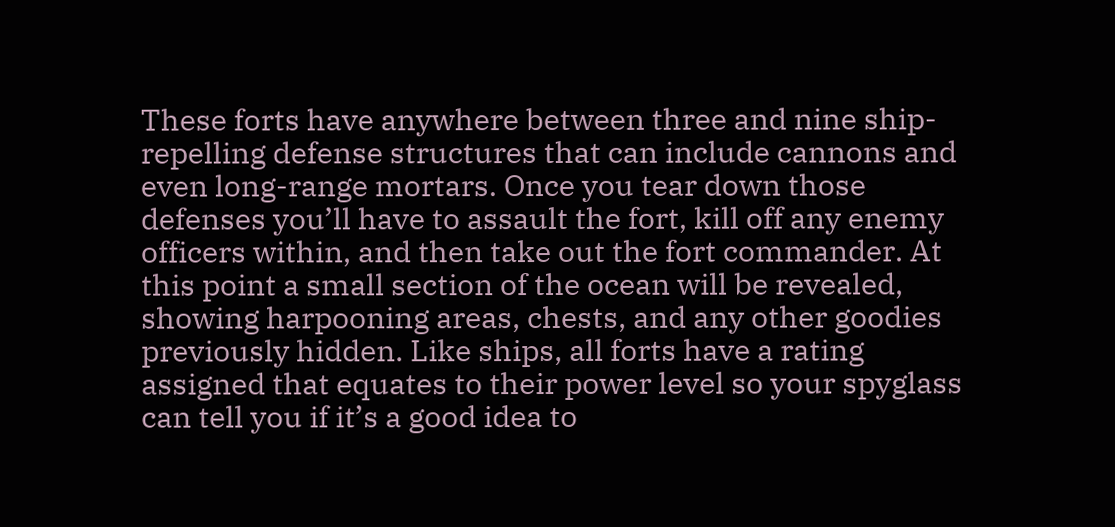These forts have anywhere between three and nine ship-repelling defense structures that can include cannons and even long-range mortars. Once you tear down those defenses you’ll have to assault the fort, kill off any enemy officers within, and then take out the fort commander. At this point a small section of the ocean will be revealed, showing harpooning areas, chests, and any other goodies previously hidden. Like ships, all forts have a rating assigned that equates to their power level so your spyglass can tell you if it’s a good idea to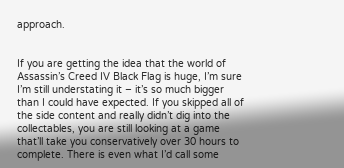approach.


If you are getting the idea that the world of Assassin’s Creed IV Black Flag is huge, I’m sure I’m still understating it – it’s so much bigger than I could have expected. If you skipped all of the side content and really didn’t dig into the collectables, you are still looking at a game that’ll take you conservatively over 30 hours to complete. There is even what I’d call some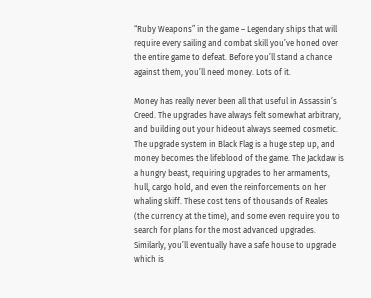“Ruby Weapons” in the game – Legendary ships that will require every sailing and combat skill you’ve honed over the entire game to defeat. Before you’ll stand a chance against them, you’ll need money. Lots of it.

Money has really never been all that useful in Assassin’s Creed. The upgrades have always felt somewhat arbitrary, and building out your hideout always seemed cosmetic. The upgrade system in Black Flag is a huge step up, and money becomes the lifeblood of the game. The Jackdaw is a hungry beast, requiring upgrades to her armaments, hull, cargo hold, and even the reinforcements on her whaling skiff. These cost tens of thousands of Reales (the currency at the time), and some even require you to search for plans for the most advanced upgrades. Similarly, you’ll eventually have a safe house to upgrade which is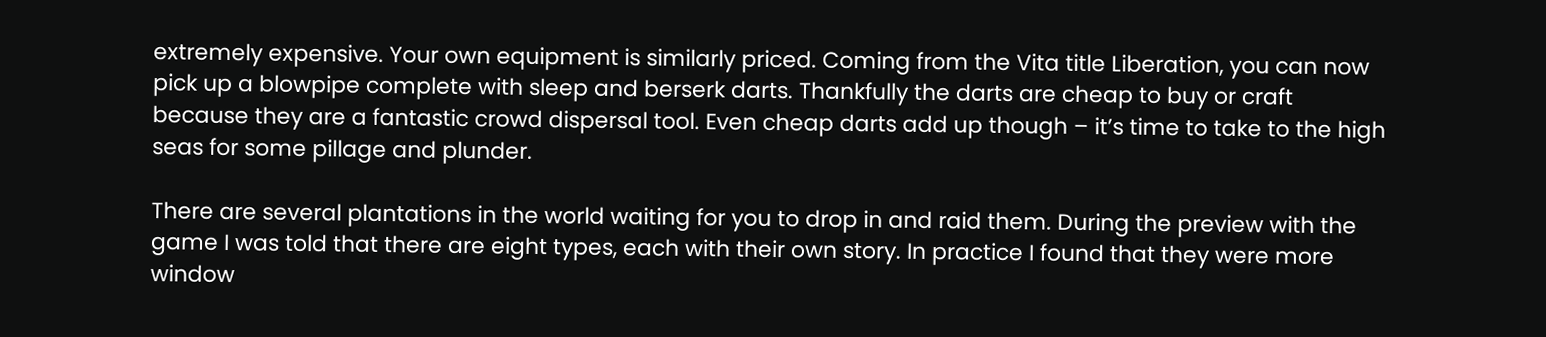extremely expensive. Your own equipment is similarly priced. Coming from the Vita title Liberation, you can now pick up a blowpipe complete with sleep and berserk darts. Thankfully the darts are cheap to buy or craft because they are a fantastic crowd dispersal tool. Even cheap darts add up though – it’s time to take to the high seas for some pillage and plunder.

There are several plantations in the world waiting for you to drop in and raid them. During the preview with the game I was told that there are eight types, each with their own story. In practice I found that they were more window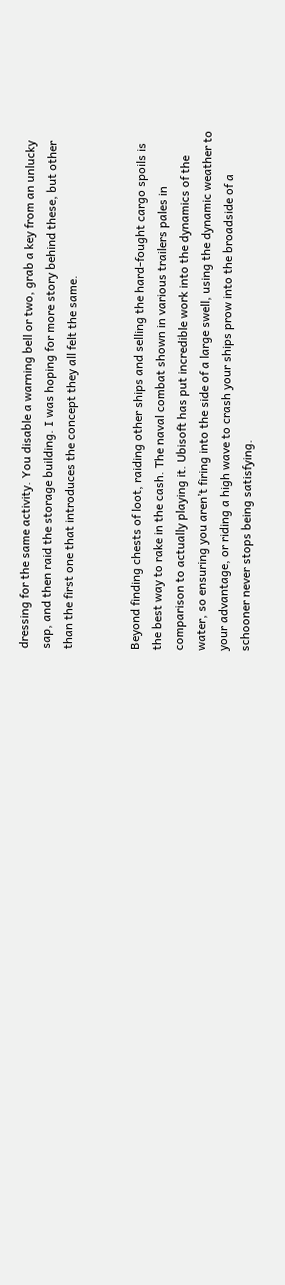dressing for the same activity. You disable a warning bell or two, grab a key from an unlucky sap, and then raid the storage building. I was hoping for more story behind these, but other than the first one that introduces the concept they all felt the same.


Beyond finding chests of loot, raiding other ships and selling the hard-fought cargo spoils is the best way to rake in the cash. The naval combat shown in various trailers pales in comparison to actually playing it. Ubisoft has put incredible work into the dynamics of the water, so ensuring you aren’t firing into the side of a large swell, using the dynamic weather to your advantage, or riding a high wave to crash your ships prow into the broadside of a schooner never stops being satisfying.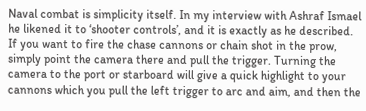Naval combat is simplicity itself. In my interview with Ashraf Ismael he likened it to ‘shooter controls’, and it is exactly as he described. If you want to fire the chase cannons or chain shot in the prow, simply point the camera there and pull the trigger. Turning the camera to the port or starboard will give a quick highlight to your cannons which you pull the left trigger to arc and aim, and then the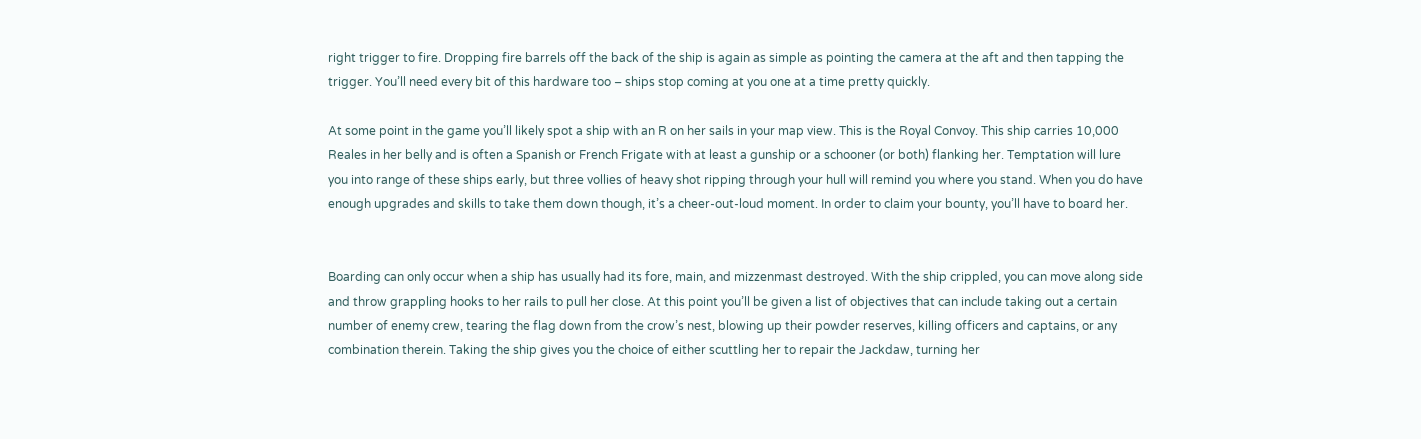right trigger to fire. Dropping fire barrels off the back of the ship is again as simple as pointing the camera at the aft and then tapping the trigger. You’ll need every bit of this hardware too – ships stop coming at you one at a time pretty quickly.

At some point in the game you’ll likely spot a ship with an R on her sails in your map view. This is the Royal Convoy. This ship carries 10,000 Reales in her belly and is often a Spanish or French Frigate with at least a gunship or a schooner (or both) flanking her. Temptation will lure you into range of these ships early, but three vollies of heavy shot ripping through your hull will remind you where you stand. When you do have enough upgrades and skills to take them down though, it’s a cheer-out-loud moment. In order to claim your bounty, you’ll have to board her.


Boarding can only occur when a ship has usually had its fore, main, and mizzenmast destroyed. With the ship crippled, you can move along side and throw grappling hooks to her rails to pull her close. At this point you’ll be given a list of objectives that can include taking out a certain number of enemy crew, tearing the flag down from the crow’s nest, blowing up their powder reserves, killing officers and captains, or any combination therein. Taking the ship gives you the choice of either scuttling her to repair the Jackdaw, turning her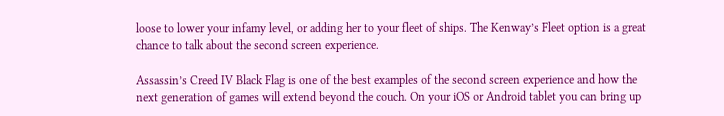loose to lower your infamy level, or adding her to your fleet of ships. The Kenway’s Fleet option is a great chance to talk about the second screen experience.

Assassin’s Creed IV Black Flag is one of the best examples of the second screen experience and how the next generation of games will extend beyond the couch. On your iOS or Android tablet you can bring up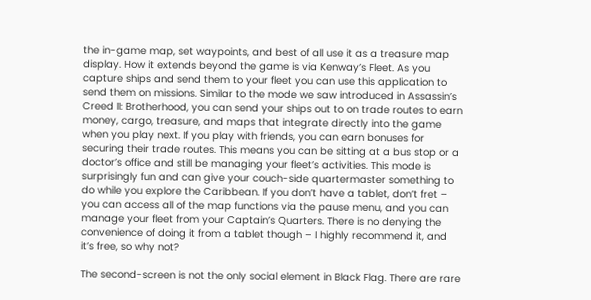the in-game map, set waypoints, and best of all use it as a treasure map display. How it extends beyond the game is via Kenway’s Fleet. As you capture ships and send them to your fleet you can use this application to send them on missions. Similar to the mode we saw introduced in Assassin’s Creed II: Brotherhood, you can send your ships out to on trade routes to earn money, cargo, treasure, and maps that integrate directly into the game when you play next. If you play with friends, you can earn bonuses for securing their trade routes. This means you can be sitting at a bus stop or a doctor’s office and still be managing your fleet’s activities. This mode is surprisingly fun and can give your couch-side quartermaster something to do while you explore the Caribbean. If you don’t have a tablet, don’t fret – you can access all of the map functions via the pause menu, and you can manage your fleet from your Captain’s Quarters. There is no denying the convenience of doing it from a tablet though – I highly recommend it, and it’s free, so why not?

The second-screen is not the only social element in Black Flag. There are rare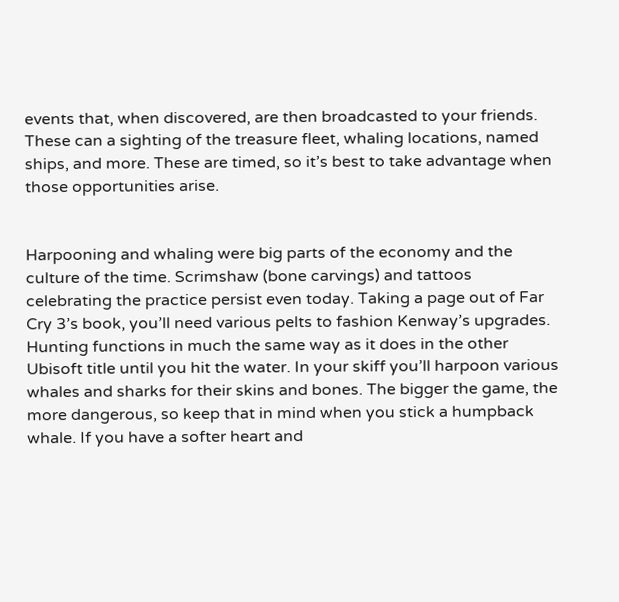events that, when discovered, are then broadcasted to your friends. These can a sighting of the treasure fleet, whaling locations, named ships, and more. These are timed, so it’s best to take advantage when those opportunities arise.


Harpooning and whaling were big parts of the economy and the culture of the time. Scrimshaw (bone carvings) and tattoos celebrating the practice persist even today. Taking a page out of Far Cry 3’s book, you’ll need various pelts to fashion Kenway’s upgrades. Hunting functions in much the same way as it does in the other Ubisoft title until you hit the water. In your skiff you’ll harpoon various whales and sharks for their skins and bones. The bigger the game, the more dangerous, so keep that in mind when you stick a humpback whale. If you have a softer heart and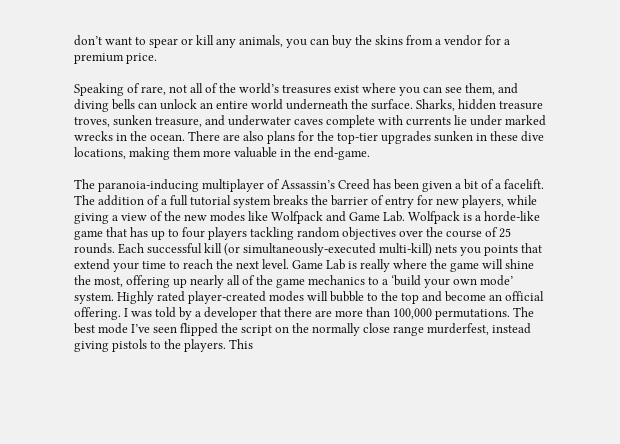don’t want to spear or kill any animals, you can buy the skins from a vendor for a premium price.

Speaking of rare, not all of the world’s treasures exist where you can see them, and diving bells can unlock an entire world underneath the surface. Sharks, hidden treasure troves, sunken treasure, and underwater caves complete with currents lie under marked wrecks in the ocean. There are also plans for the top-tier upgrades sunken in these dive locations, making them more valuable in the end-game.

The paranoia-inducing multiplayer of Assassin’s Creed has been given a bit of a facelift. The addition of a full tutorial system breaks the barrier of entry for new players, while giving a view of the new modes like Wolfpack and Game Lab. Wolfpack is a horde-like game that has up to four players tackling random objectives over the course of 25 rounds. Each successful kill (or simultaneously-executed multi-kill) nets you points that extend your time to reach the next level. Game Lab is really where the game will shine the most, offering up nearly all of the game mechanics to a ‘build your own mode’ system. Highly rated player-created modes will bubble to the top and become an official offering. I was told by a developer that there are more than 100,000 permutations. The best mode I’ve seen flipped the script on the normally close range murderfest, instead giving pistols to the players. This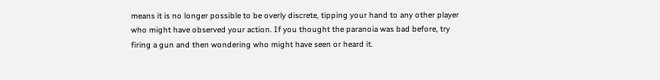means it is no longer possible to be overly discrete, tipping your hand to any other player who might have observed your action. If you thought the paranoia was bad before, try firing a gun and then wondering who might have seen or heard it.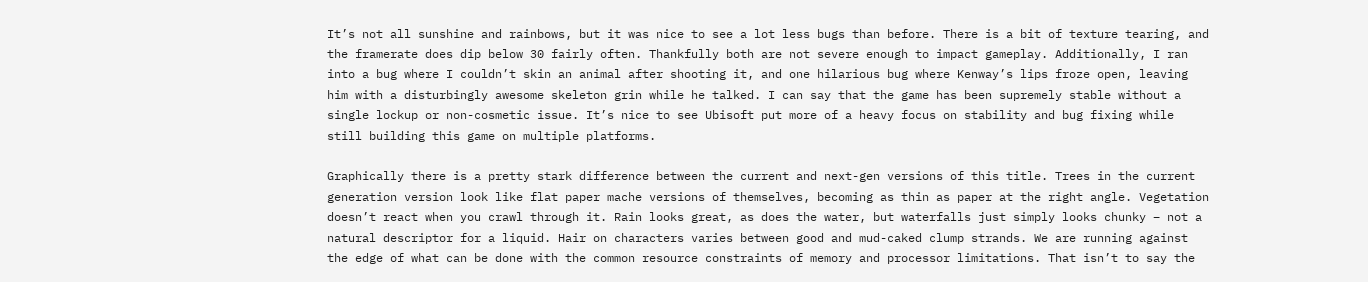It’s not all sunshine and rainbows, but it was nice to see a lot less bugs than before. There is a bit of texture tearing, and the framerate does dip below 30 fairly often. Thankfully both are not severe enough to impact gameplay. Additionally, I ran into a bug where I couldn’t skin an animal after shooting it, and one hilarious bug where Kenway’s lips froze open, leaving him with a disturbingly awesome skeleton grin while he talked. I can say that the game has been supremely stable without a single lockup or non-cosmetic issue. It’s nice to see Ubisoft put more of a heavy focus on stability and bug fixing while still building this game on multiple platforms.

Graphically there is a pretty stark difference between the current and next-gen versions of this title. Trees in the current generation version look like flat paper mache versions of themselves, becoming as thin as paper at the right angle. Vegetation doesn’t react when you crawl through it. Rain looks great, as does the water, but waterfalls just simply looks chunky – not a natural descriptor for a liquid. Hair on characters varies between good and mud-caked clump strands. We are running against the edge of what can be done with the common resource constraints of memory and processor limitations. That isn’t to say the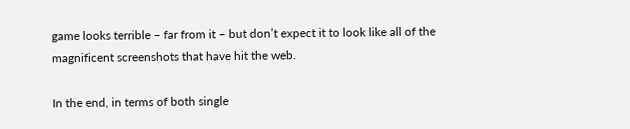game looks terrible – far from it – but don’t expect it to look like all of the magnificent screenshots that have hit the web.

In the end, in terms of both single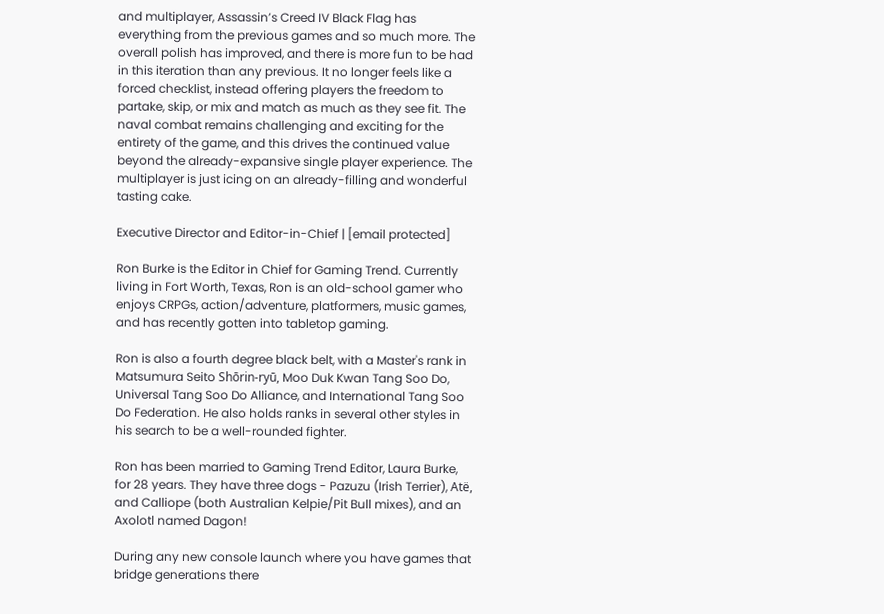and multiplayer, Assassin’s Creed IV Black Flag has everything from the previous games and so much more. The overall polish has improved, and there is more fun to be had in this iteration than any previous. It no longer feels like a forced checklist, instead offering players the freedom to partake, skip, or mix and match as much as they see fit. The naval combat remains challenging and exciting for the entirety of the game, and this drives the continued value beyond the already-expansive single player experience. The multiplayer is just icing on an already-filling and wonderful tasting cake.

Executive Director and Editor-in-Chief | [email protected]

Ron Burke is the Editor in Chief for Gaming Trend. Currently living in Fort Worth, Texas, Ron is an old-school gamer who enjoys CRPGs, action/adventure, platformers, music games, and has recently gotten into tabletop gaming.

Ron is also a fourth degree black belt, with a Master's rank in Matsumura Seito Shōrin-ryū, Moo Duk Kwan Tang Soo Do, Universal Tang Soo Do Alliance, and International Tang Soo Do Federation. He also holds ranks in several other styles in his search to be a well-rounded fighter.

Ron has been married to Gaming Trend Editor, Laura Burke, for 28 years. They have three dogs - Pazuzu (Irish Terrier), Atë, and Calliope (both Australian Kelpie/Pit Bull mixes), and an Axolotl named Dagon!

During any new console launch where you have games that bridge generations there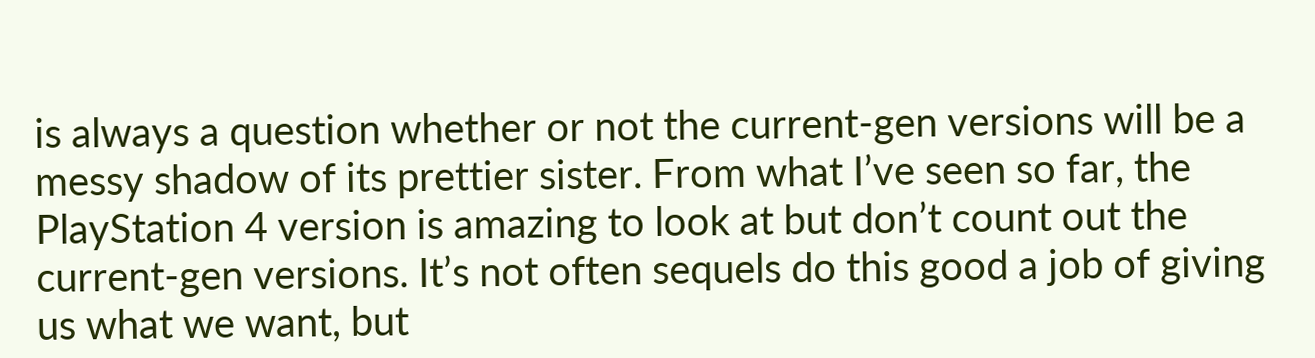is always a question whether or not the current-gen versions will be a messy shadow of its prettier sister. From what I’ve seen so far, the PlayStation 4 version is amazing to look at but don’t count out the current-gen versions. It’s not often sequels do this good a job of giving us what we want, but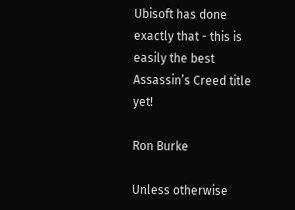Ubisoft has done exactly that - this is easily the best Assassin’s Creed title yet!

Ron Burke

Unless otherwise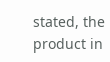stated, the product in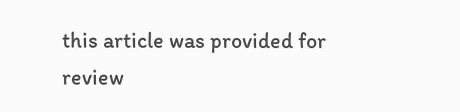this article was provided for review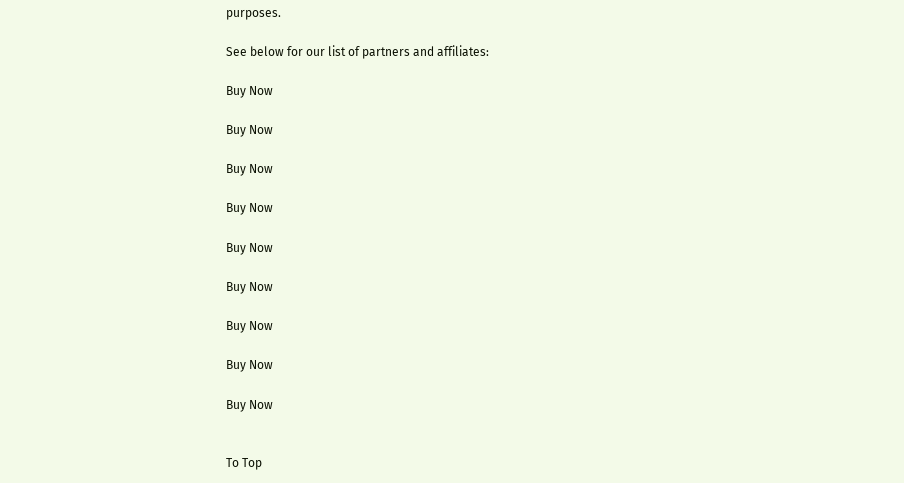purposes.

See below for our list of partners and affiliates:

Buy Now

Buy Now

Buy Now

Buy Now

Buy Now

Buy Now

Buy Now

Buy Now

Buy Now


To Top